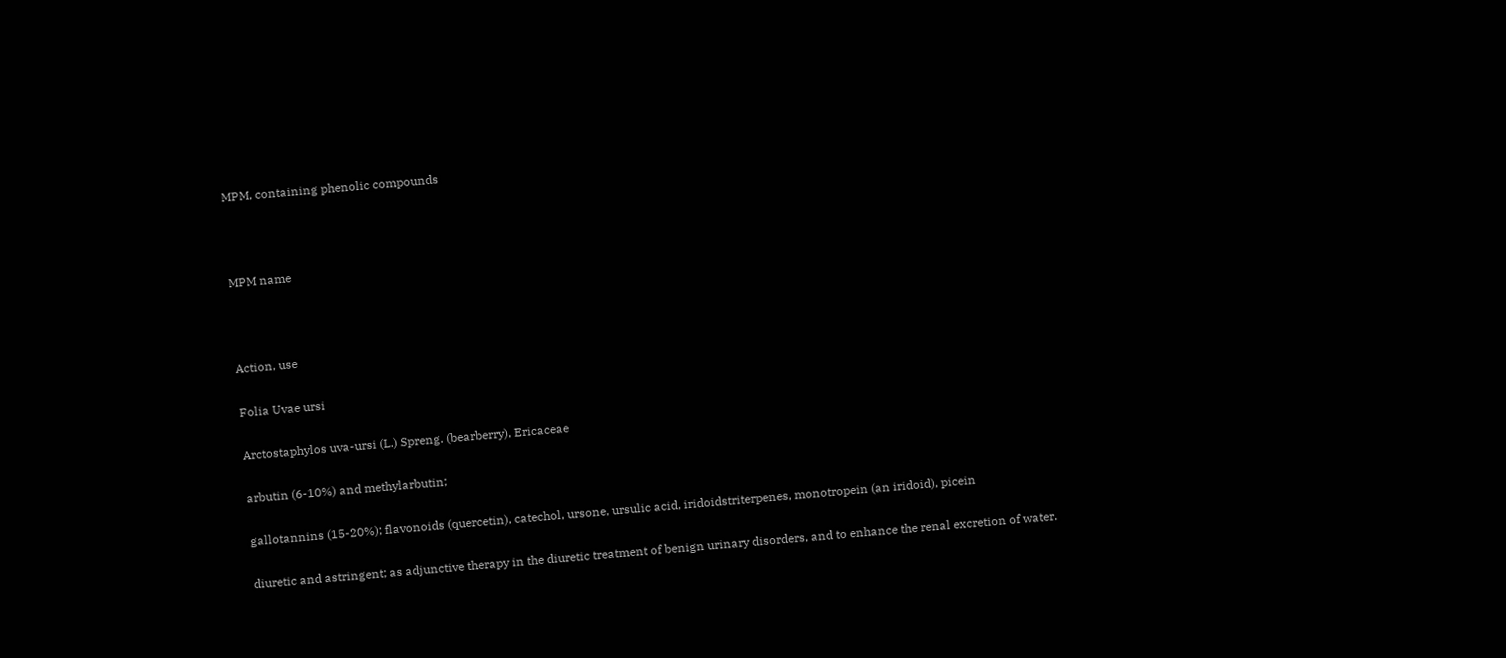MPM, containing phenolic compounds



MPM name



Action, use

Folia Uvae ursi

Arctostaphylos uva-ursi (L.) Spreng. (bearberry), Ericaceae

arbutin (6-10%) and methylarbutin;

gallotannins (15-20%); flavonoids (quercetin), catechol, ursone, ursulic acid, iridoidstriterpenes, monotropein (an iridoid), picein

diuretic and astringent; as adjunctive therapy in the diuretic treatment of benign urinary disorders, and to enhance the renal excretion of water.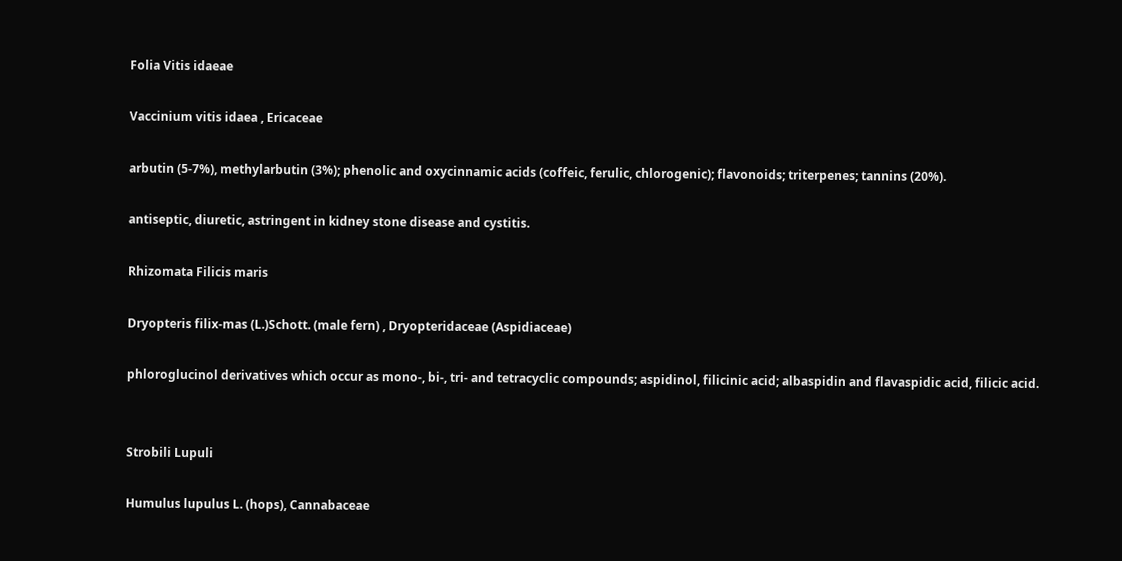Folia Vitis idaeae

Vaccinium vitis idaea , Ericaceae

arbutin (5-7%), methylarbutin (3%); phenolic and oxycinnamic acids (coffeic, ferulic, chlorogenic); flavonoids; triterpenes; tannins (20%).

antiseptic, diuretic, astringent in kidney stone disease and cystitis.

Rhizomata Filicis maris

Dryopteris filix-mas (L.)Schott. (male fern) , Dryopteridaceae (Aspidiaceae)

phloroglucinol derivatives which occur as mono-, bi-, tri- and tetracyclic compounds; aspidinol, filicinic acid; albaspidin and flavaspidic acid, filicic acid.


Strobili Lupuli

Humulus lupulus L. (hops), Cannabaceae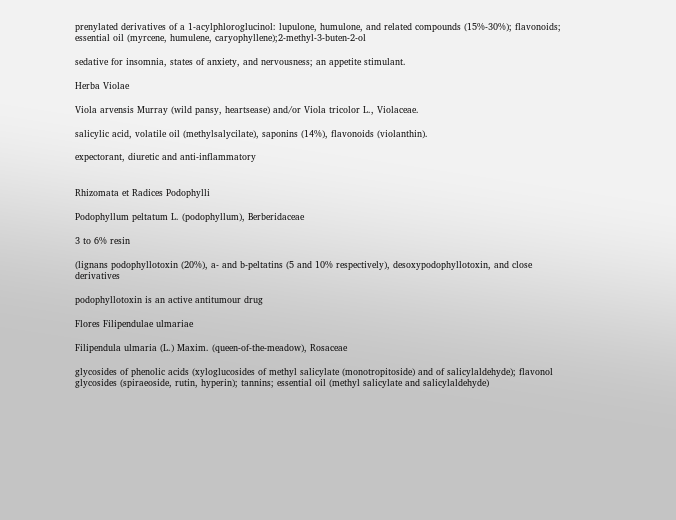prenylated derivatives of a 1-acylphloroglucinol: lupulone, humulone, and related compounds (15%-30%); flavonoids; essential oil (myrcene, humulene, caryophyllene);2-methyl-3-buten-2-ol

sedative for insomnia, states of anxiety, and nervousness; an appetite stimulant.

Herba Violae

Viola arvensis Murray (wild pansy, heartsease) and/or Viola tricolor L., Violaceae.

salicylic acid, volatile oil (methylsalycilate), saponins (14%), flavonoids (violanthin).

expectorant, diuretic and anti-inflammatory


Rhizomata et Radices Podophylli

Podophyllum peltatum L. (podophyllum), Berberidaceae

3 to 6% resin

(lignans podophyllotoxin (20%), a- and b-peltatins (5 and 10% respectively), desoxypodophyllotoxin, and close derivatives

podophyllotoxin is an active antitumour drug

Flores Filipendulae ulmariae

Filipendula ulmaria (L.) Maxim. (queen-of-the-meadow), Rosaceae

glycosides of phenolic acids (xyloglucosides of methyl salicylate (monotropitoside) and of salicylaldehyde); flavonol glycosides (spiraeoside, rutin, hyperin); tannins; essential oil (methyl salicylate and salicylaldehyde)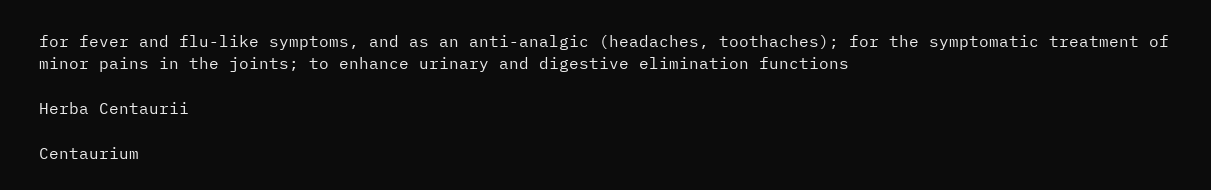for fever and flu-like symptoms, and as an anti-analgic (headaches, toothaches); for the symptomatic treatment of minor pains in the joints; to enhance urinary and digestive elimination functions

Herba Centaurii

Centaurium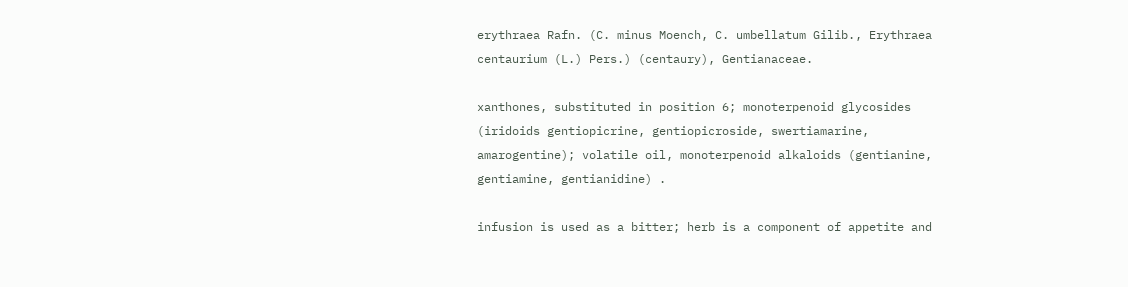erythraea Rafn. (C. minus Moench, C. umbellatum Gilib., Erythraea centaurium (L.) Pers.) (centaury), Gentianaceae.

xanthones, substituted in position 6; monoterpenoid glycosides (iridoids gentiopicrine, gentiopicroside, swertiamarine, amarogentine); volatile oil, monoterpenoid alkaloids (gentianine, gentiamine, gentianidine) .

infusion is used as a bitter; herb is a component of appetite and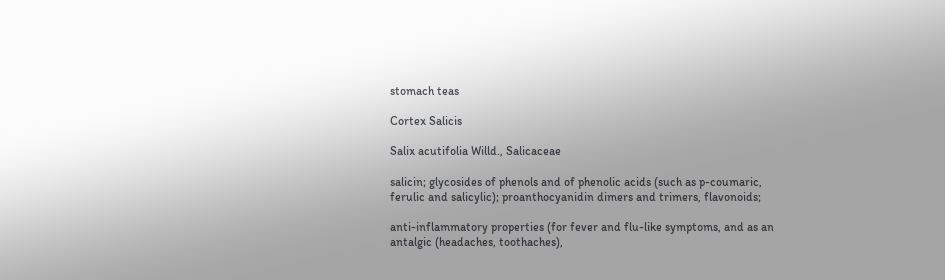stomach teas

Cortex Salicis

Salix acutifolia Willd., Salicaceae

salicin; glycosides of phenols and of phenolic acids (such as p-coumaric, ferulic and salicylic); proanthocyanidin dimers and trimers, flavonoids;

anti-inflammatory properties (for fever and flu-like symptoms, and as an antalgic (headaches, toothaches),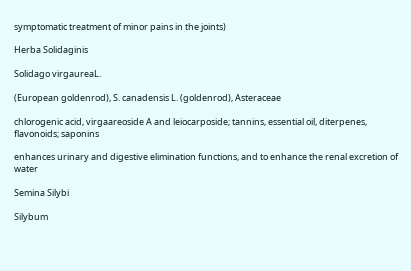symptomatic treatment of minor pains in the joints)

Herba Solidaginis

Solidago virgaureaL.

(European goldenrod), S. canadensis L. (goldenrod), Asteraceae

chlorogenic acid, virgaareoside A and leiocarposide; tannins, essential oil, diterpenes, flavonoids; saponins

enhances urinary and digestive elimination functions, and to enhance the renal excretion of water

Semina Silybi

Silybum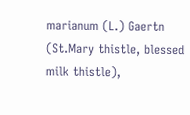marianum (L.) Gaertn (St.Mary thistle, blessed milk thistle),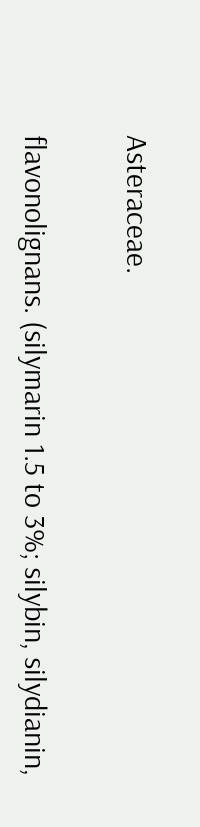Asteraceae.

flavonolignans. (silymarin 1.5 to 3%; silybin, silydianin,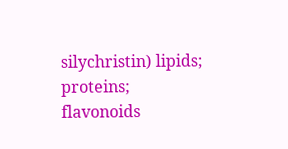silychristin) lipids; proteins; flavonoids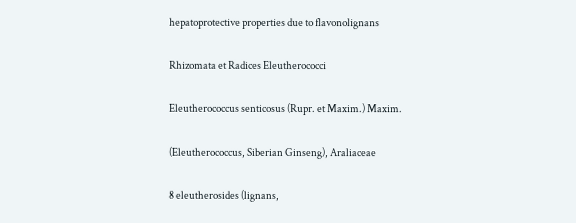hepatoprotective properties due to flavonolignans

Rhizomata et Radices Eleutherococci

Eleutherococcus senticosus (Rupr. et Maxim.) Maxim.

(Eleutherococcus, Siberian Ginseng), Araliaceae

8 eleutherosides (lignans,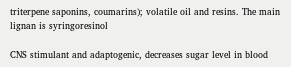triterpene saponins, coumarins); volatile oil and resins. The main lignan is syringoresinol

CNS stimulant and adaptogenic, decreases sugar level in blood